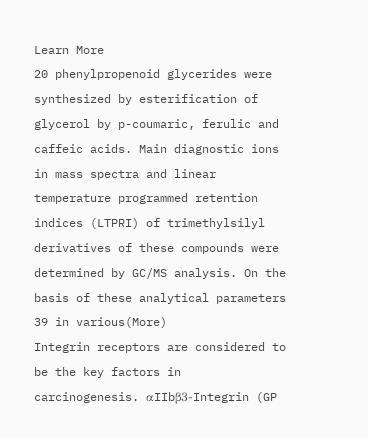Learn More
20 phenylpropenoid glycerides were synthesized by esterification of glycerol by p-coumaric, ferulic and caffeic acids. Main diagnostic ions in mass spectra and linear temperature programmed retention indices (LTPRI) of trimethylsilyl derivatives of these compounds were determined by GC/MS analysis. On the basis of these analytical parameters 39 in various(More)
Integrin receptors are considered to be the key factors in carcinogenesis. αIIbβ3-Integrin (GP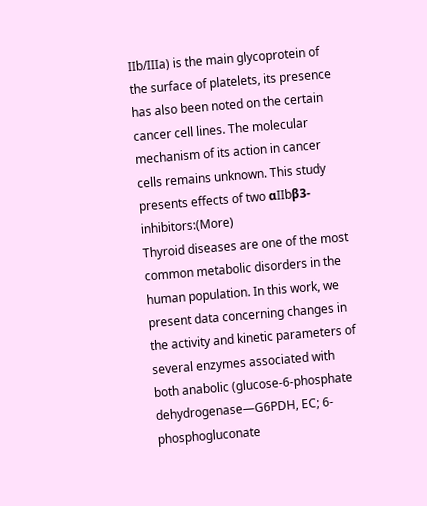IIb/IIIa) is the main glycoprotein of the surface of platelets, its presence has also been noted on the certain cancer cell lines. The molecular mechanism of its action in cancer cells remains unknown. This study presents effects of two αIIbβ3-inhibitors:(More)
Thyroid diseases are one of the most common metabolic disorders in the human population. In this work, we present data concerning changes in the activity and kinetic parameters of several enzymes associated with both anabolic (glucose-6-phosphate dehydrogenase—G6PDH, EC; 6-phosphogluconate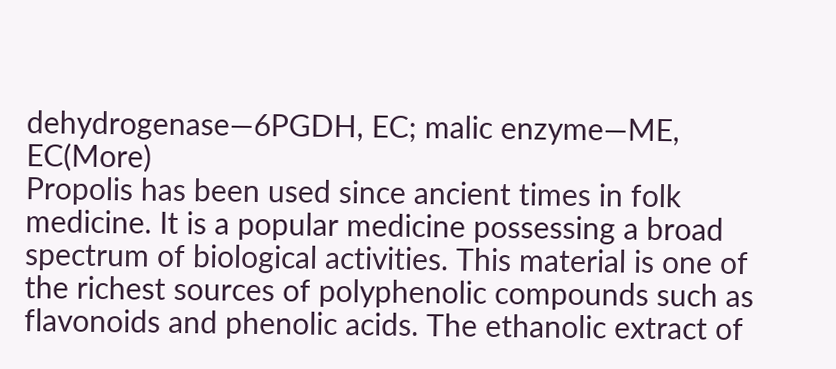dehydrogenase—6PGDH, EC; malic enzyme—ME, EC(More)
Propolis has been used since ancient times in folk medicine. It is a popular medicine possessing a broad spectrum of biological activities. This material is one of the richest sources of polyphenolic compounds such as flavonoids and phenolic acids. The ethanolic extract of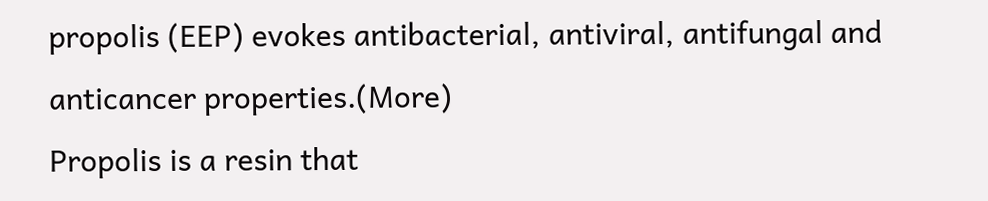propolis (EEP) evokes antibacterial, antiviral, antifungal and anticancer properties.(More)
Propolis is a resin that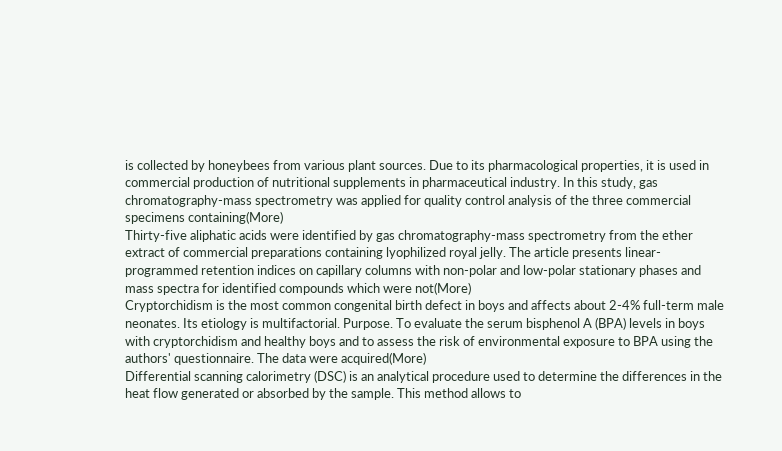is collected by honeybees from various plant sources. Due to its pharmacological properties, it is used in commercial production of nutritional supplements in pharmaceutical industry. In this study, gas chromatography-mass spectrometry was applied for quality control analysis of the three commercial specimens containing(More)
Thirty-five aliphatic acids were identified by gas chromatography-mass spectrometry from the ether extract of commercial preparations containing lyophilized royal jelly. The article presents linear-programmed retention indices on capillary columns with non-polar and low-polar stationary phases and mass spectra for identified compounds which were not(More)
Cryptorchidism is the most common congenital birth defect in boys and affects about 2-4% full-term male neonates. Its etiology is multifactorial. Purpose. To evaluate the serum bisphenol A (BPA) levels in boys with cryptorchidism and healthy boys and to assess the risk of environmental exposure to BPA using the authors' questionnaire. The data were acquired(More)
Differential scanning calorimetry (DSC) is an analytical procedure used to determine the differences in the heat flow generated or absorbed by the sample. This method allows to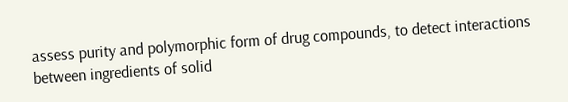assess purity and polymorphic form of drug compounds, to detect interactions between ingredients of solid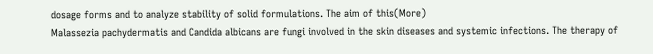dosage forms and to analyze stability of solid formulations. The aim of this(More)
Malassezia pachydermatis and Candida albicans are fungi involved in the skin diseases and systemic infections. The therapy of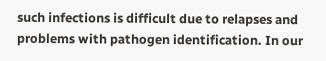such infections is difficult due to relapses and problems with pathogen identification. In our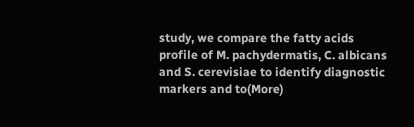study, we compare the fatty acids profile of M. pachydermatis, C. albicans and S. cerevisiae to identify diagnostic markers and to(More)